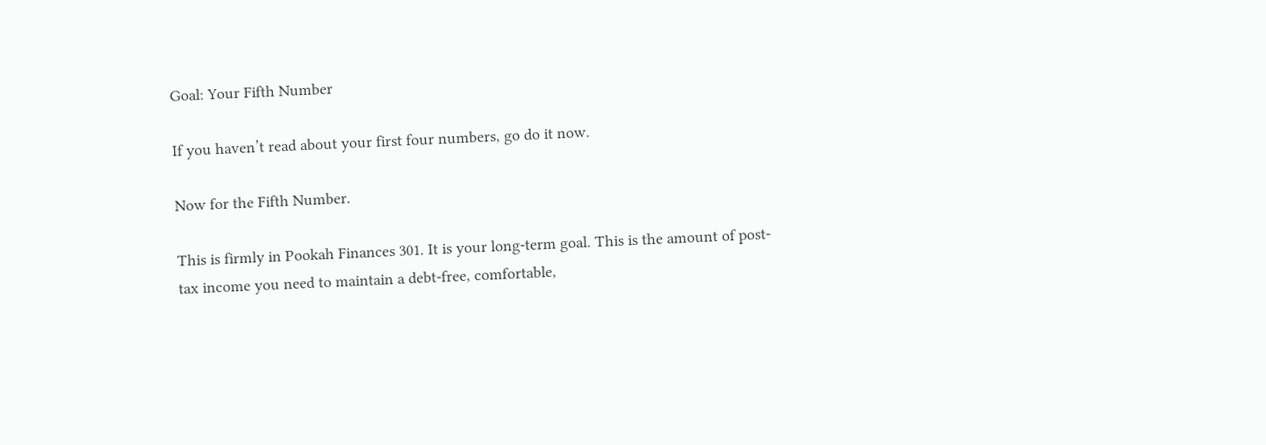Goal: Your Fifth Number

If you haven’t read about your first four numbers, go do it now.

Now for the Fifth Number.

This is firmly in Pookah Finances 301. It is your long-term goal. This is the amount of post-tax income you need to maintain a debt-free, comfortable,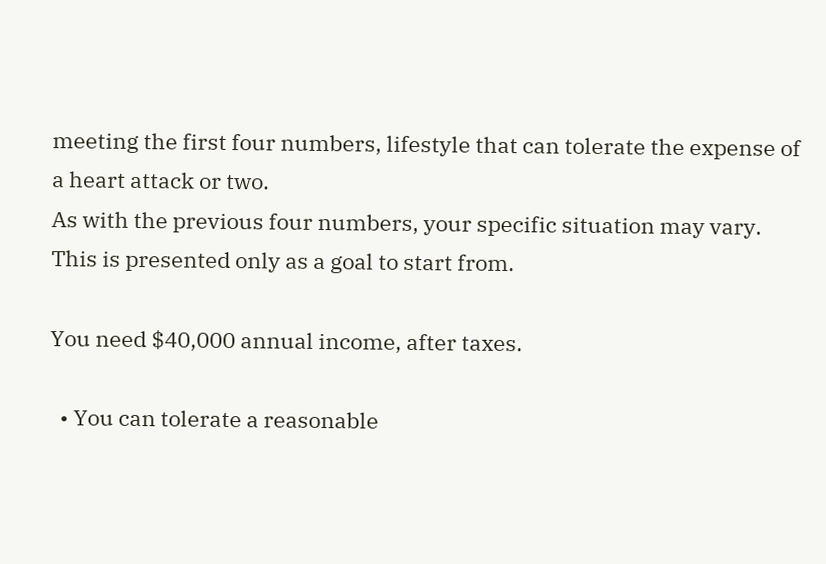meeting the first four numbers, lifestyle that can tolerate the expense of a heart attack or two.
As with the previous four numbers, your specific situation may vary. This is presented only as a goal to start from.

You need $40,000 annual income, after taxes.

  • You can tolerate a reasonable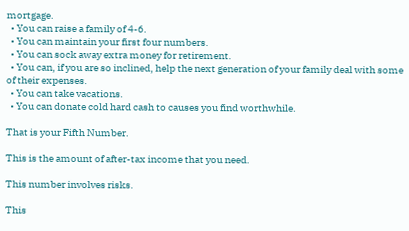mortgage.
  • You can raise a family of 4-6.
  • You can maintain your first four numbers.
  • You can sock away extra money for retirement.
  • You can, if you are so inclined, help the next generation of your family deal with some of their expenses.
  • You can take vacations.
  • You can donate cold hard cash to causes you find worthwhile.

That is your Fifth Number.

This is the amount of after-tax income that you need.

This number involves risks.

This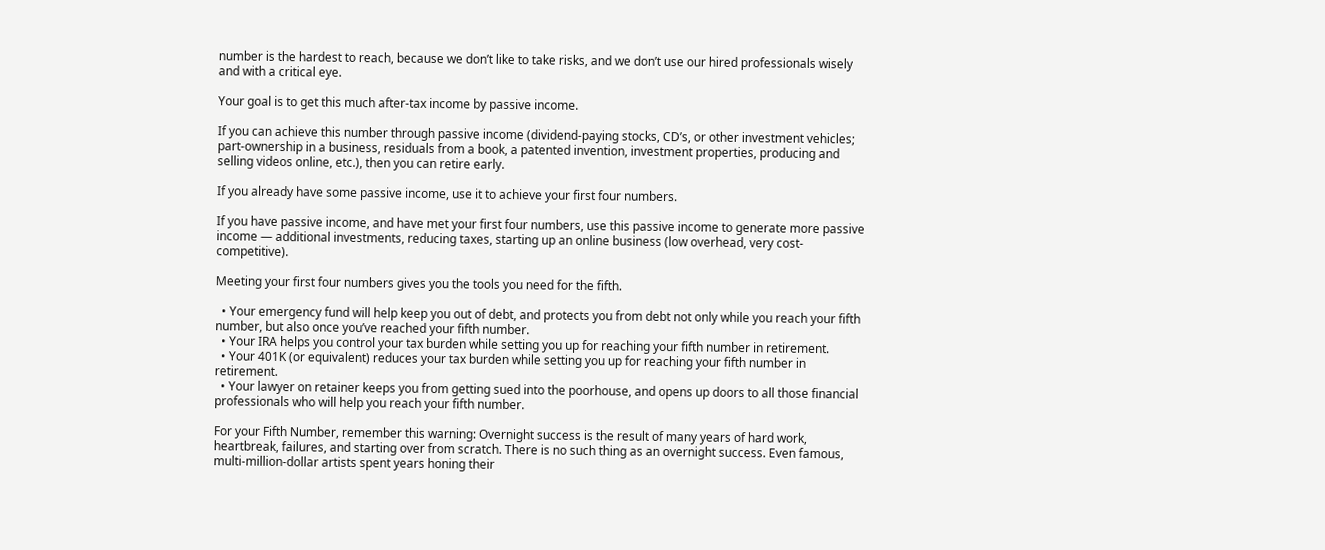number is the hardest to reach, because we don’t like to take risks, and we don’t use our hired professionals wisely and with a critical eye.

Your goal is to get this much after-tax income by passive income.

If you can achieve this number through passive income (dividend-paying stocks, CD’s, or other investment vehicles; part-ownership in a business, residuals from a book, a patented invention, investment properties, producing and selling videos online, etc.), then you can retire early.

If you already have some passive income, use it to achieve your first four numbers.

If you have passive income, and have met your first four numbers, use this passive income to generate more passive income — additional investments, reducing taxes, starting up an online business (low overhead, very cost-competitive).

Meeting your first four numbers gives you the tools you need for the fifth.

  • Your emergency fund will help keep you out of debt, and protects you from debt not only while you reach your fifth number, but also once you’ve reached your fifth number.
  • Your IRA helps you control your tax burden while setting you up for reaching your fifth number in retirement.
  • Your 401K (or equivalent) reduces your tax burden while setting you up for reaching your fifth number in retirement.
  • Your lawyer on retainer keeps you from getting sued into the poorhouse, and opens up doors to all those financial professionals who will help you reach your fifth number.

For your Fifth Number, remember this warning: Overnight success is the result of many years of hard work, heartbreak, failures, and starting over from scratch. There is no such thing as an overnight success. Even famous, multi-million-dollar artists spent years honing their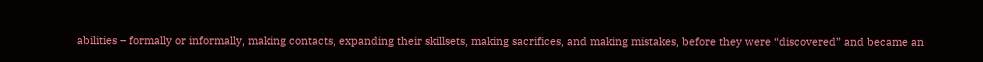abilities – formally or informally, making contacts, expanding their skillsets, making sacrifices, and making mistakes, before they were “discovered” and became an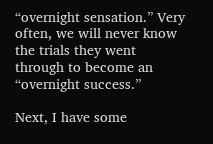“overnight sensation.” Very often, we will never know the trials they went through to become an “overnight success.”

Next, I have some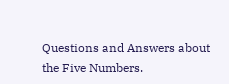Questions and Answers about the Five Numbers.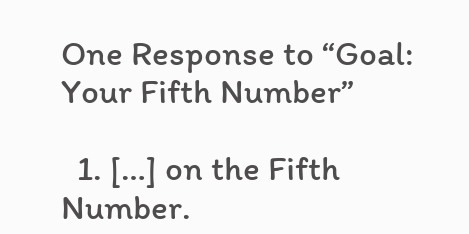One Response to “Goal: Your Fifth Number”

  1. […] on the Fifth Number.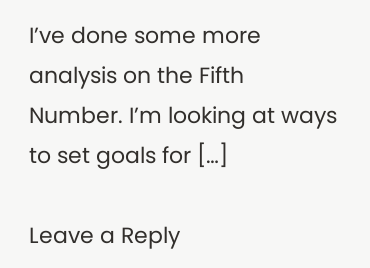I’ve done some more analysis on the Fifth Number. I’m looking at ways to set goals for […]

Leave a Reply